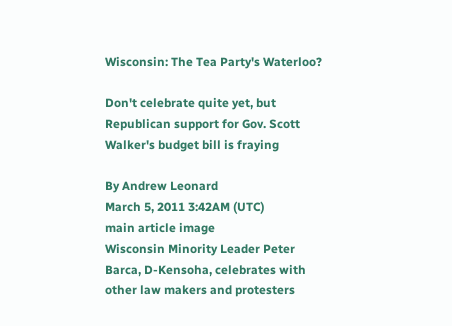Wisconsin: The Tea Party's Waterloo?

Don't celebrate quite yet, but Republican support for Gov. Scott Walker's budget bill is fraying

By Andrew Leonard
March 5, 2011 3:42AM (UTC)
main article image
Wisconsin Minority Leader Peter Barca, D-Kensoha, celebrates with other law makers and protesters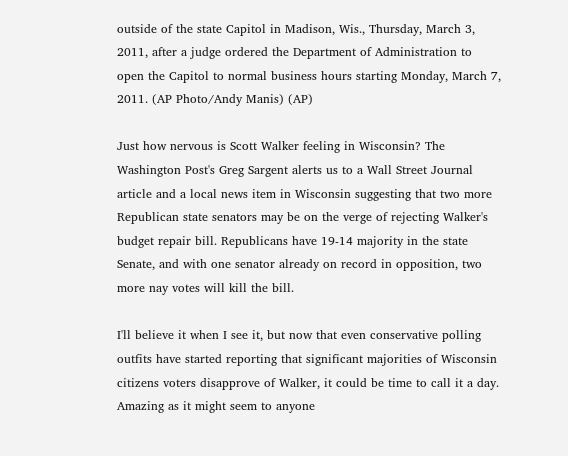outside of the state Capitol in Madison, Wis., Thursday, March 3, 2011, after a judge ordered the Department of Administration to open the Capitol to normal business hours starting Monday, March 7, 2011. (AP Photo/Andy Manis) (AP)

Just how nervous is Scott Walker feeling in Wisconsin? The Washington Post's Greg Sargent alerts us to a Wall Street Journal article and a local news item in Wisconsin suggesting that two more Republican state senators may be on the verge of rejecting Walker's budget repair bill. Republicans have 19-14 majority in the state Senate, and with one senator already on record in opposition, two more nay votes will kill the bill.

I'll believe it when I see it, but now that even conservative polling outfits have started reporting that significant majorities of Wisconsin citizens voters disapprove of Walker, it could be time to call it a day. Amazing as it might seem to anyone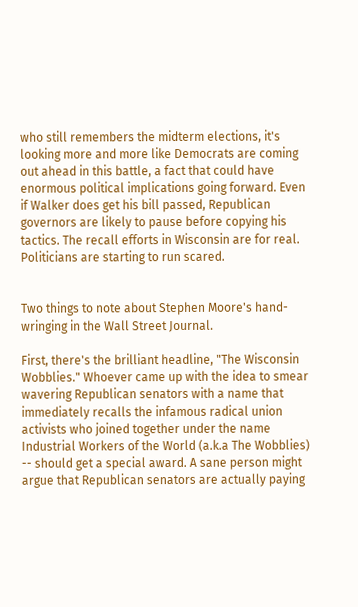who still remembers the midterm elections, it's looking more and more like Democrats are coming out ahead in this battle, a fact that could have enormous political implications going forward. Even if Walker does get his bill passed, Republican governors are likely to pause before copying his tactics. The recall efforts in Wisconsin are for real. Politicians are starting to run scared.


Two things to note about Stephen Moore's hand-wringing in the Wall Street Journal.

First, there's the brilliant headline, "The Wisconsin Wobblies." Whoever came up with the idea to smear wavering Republican senators with a name that immediately recalls the infamous radical union activists who joined together under the name Industrial Workers of the World (a.k.a The Wobblies) -- should get a special award. A sane person might argue that Republican senators are actually paying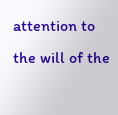attention to the will of the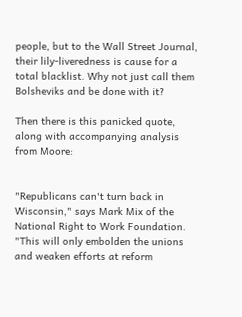people, but to the Wall Street Journal, their lily-liveredness is cause for a total blacklist. Why not just call them Bolsheviks and be done with it?

Then there is this panicked quote, along with accompanying analysis from Moore:


"Republicans can't turn back in Wisconsin," says Mark Mix of the National Right to Work Foundation. "This will only embolden the unions and weaken efforts at reform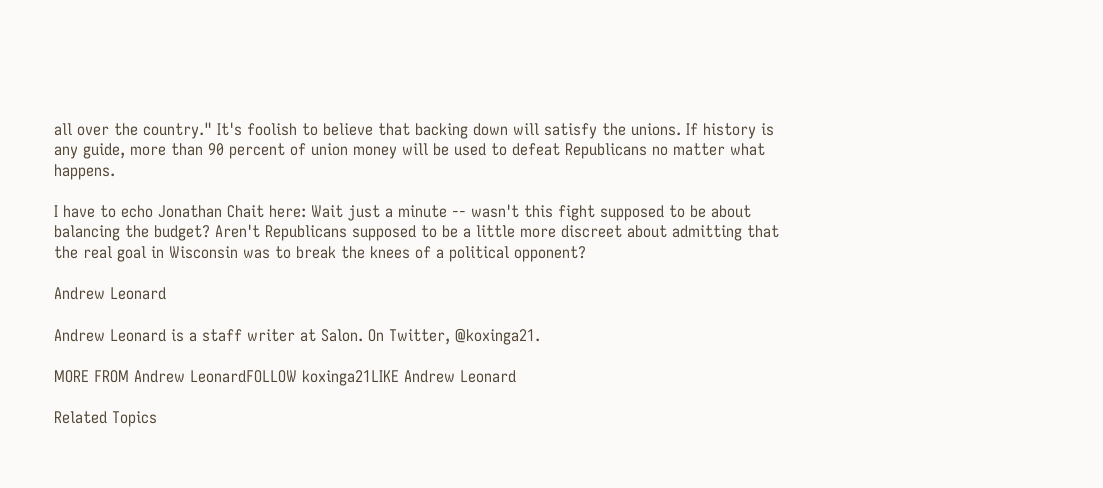all over the country." It's foolish to believe that backing down will satisfy the unions. If history is any guide, more than 90 percent of union money will be used to defeat Republicans no matter what happens.

I have to echo Jonathan Chait here: Wait just a minute -- wasn't this fight supposed to be about balancing the budget? Aren't Republicans supposed to be a little more discreet about admitting that the real goal in Wisconsin was to break the knees of a political opponent?

Andrew Leonard

Andrew Leonard is a staff writer at Salon. On Twitter, @koxinga21.

MORE FROM Andrew LeonardFOLLOW koxinga21LIKE Andrew Leonard

Related Topics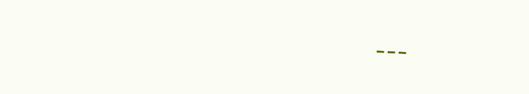---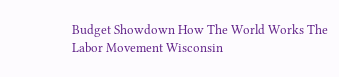Budget Showdown How The World Works The Labor Movement Wisconsin